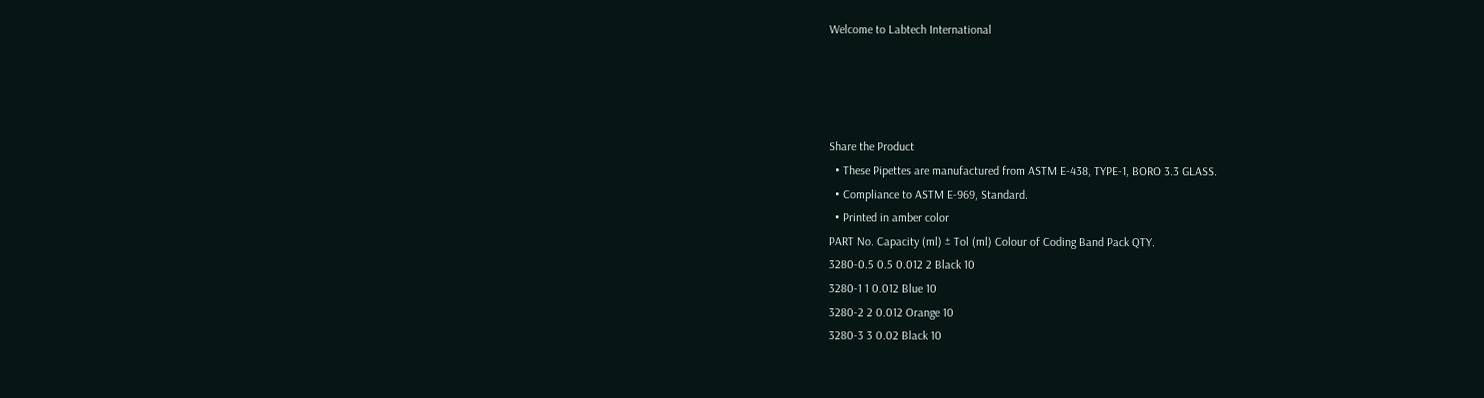Welcome to Labtech International




Share the Product
  • These Pipettes are manufactured from ASTM E-438, TYPE-1, BORO 3.3 GLASS.
  • Compliance to ASTM E-969, Standard.
  • Printed in amber color
PART No. Capacity (ml) ± Tol (ml) Colour of Coding Band Pack QTY.
3280-0.5 0.5 0.012 2 Black 10
3280-1 1 0.012 Blue 10
3280-2 2 0.012 Orange 10
3280-3 3 0.02 Black 10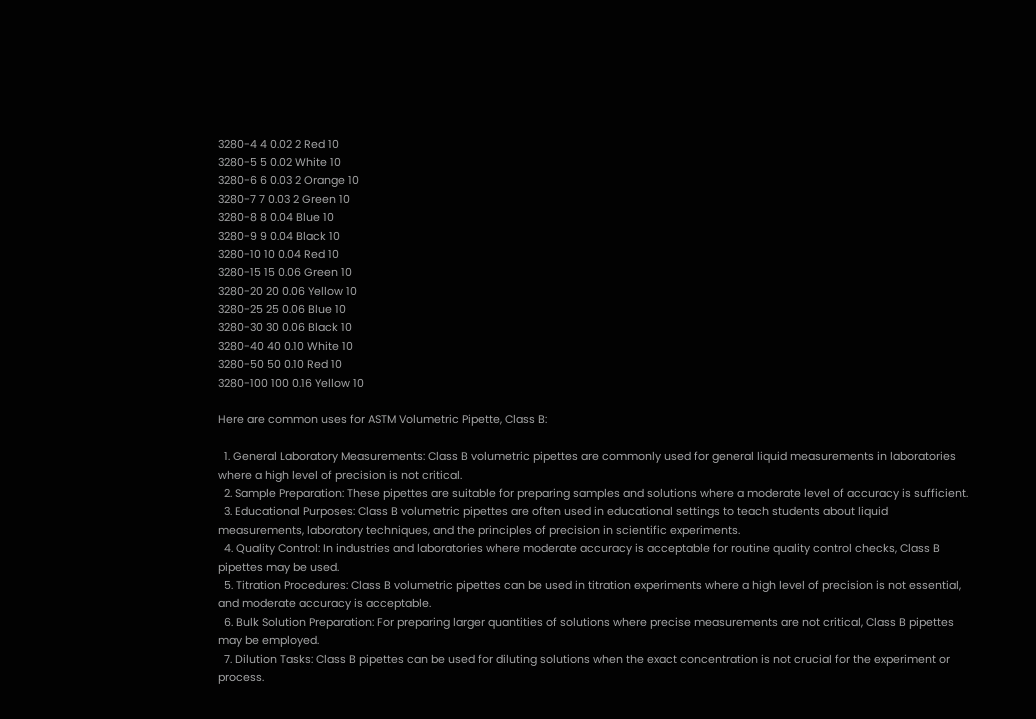3280-4 4 0.02 2 Red 10
3280-5 5 0.02 White 10
3280-6 6 0.03 2 Orange 10
3280-7 7 0.03 2 Green 10
3280-8 8 0.04 Blue 10
3280-9 9 0.04 Black 10
3280-10 10 0.04 Red 10
3280-15 15 0.06 Green 10
3280-20 20 0.06 Yellow 10
3280-25 25 0.06 Blue 10
3280-30 30 0.06 Black 10
3280-40 40 0.10 White 10
3280-50 50 0.10 Red 10
3280-100 100 0.16 Yellow 10

Here are common uses for ASTM Volumetric Pipette, Class B:

  1. General Laboratory Measurements: Class B volumetric pipettes are commonly used for general liquid measurements in laboratories where a high level of precision is not critical.
  2. Sample Preparation: These pipettes are suitable for preparing samples and solutions where a moderate level of accuracy is sufficient.
  3. Educational Purposes: Class B volumetric pipettes are often used in educational settings to teach students about liquid measurements, laboratory techniques, and the principles of precision in scientific experiments.
  4. Quality Control: In industries and laboratories where moderate accuracy is acceptable for routine quality control checks, Class B pipettes may be used.
  5. Titration Procedures: Class B volumetric pipettes can be used in titration experiments where a high level of precision is not essential, and moderate accuracy is acceptable.
  6. Bulk Solution Preparation: For preparing larger quantities of solutions where precise measurements are not critical, Class B pipettes may be employed.
  7. Dilution Tasks: Class B pipettes can be used for diluting solutions when the exact concentration is not crucial for the experiment or process.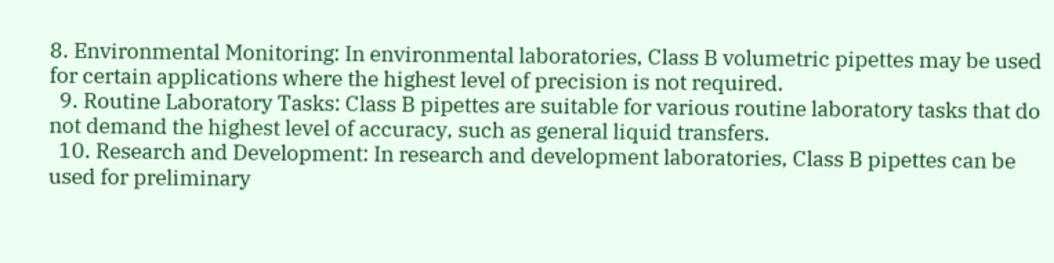8. Environmental Monitoring: In environmental laboratories, Class B volumetric pipettes may be used for certain applications where the highest level of precision is not required.
  9. Routine Laboratory Tasks: Class B pipettes are suitable for various routine laboratory tasks that do not demand the highest level of accuracy, such as general liquid transfers.
  10. Research and Development: In research and development laboratories, Class B pipettes can be used for preliminary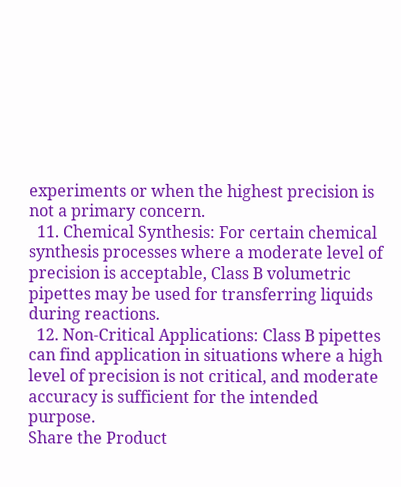experiments or when the highest precision is not a primary concern.
  11. Chemical Synthesis: For certain chemical synthesis processes where a moderate level of precision is acceptable, Class B volumetric pipettes may be used for transferring liquids during reactions.
  12. Non-Critical Applications: Class B pipettes can find application in situations where a high level of precision is not critical, and moderate accuracy is sufficient for the intended purpose.
Share the Product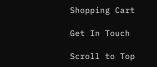Shopping Cart

Get In Touch

Scroll to Top